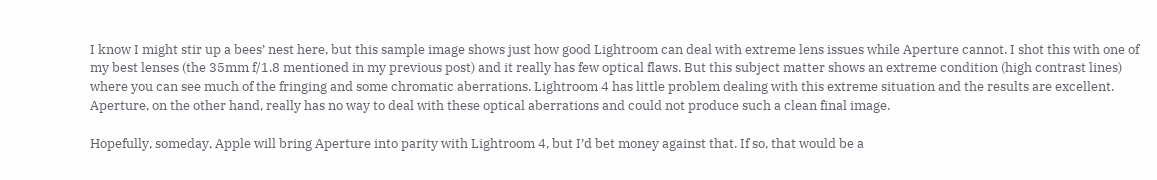I know I might stir up a bees’ nest here, but this sample image shows just how good Lightroom can deal with extreme lens issues while Aperture cannot. I shot this with one of my best lenses (the 35mm f/1.8 mentioned in my previous post) and it really has few optical flaws. But this subject matter shows an extreme condition (high contrast lines) where you can see much of the fringing and some chromatic aberrations. Lightroom 4 has little problem dealing with this extreme situation and the results are excellent. Aperture, on the other hand, really has no way to deal with these optical aberrations and could not produce such a clean final image.

Hopefully, someday, Apple will bring Aperture into parity with Lightroom 4, but I’d bet money against that. If so, that would be a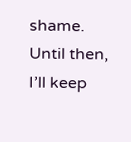shame. Until then, I’ll keep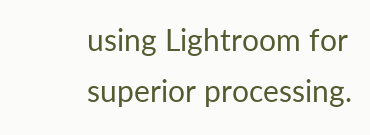using Lightroom for superior processing.